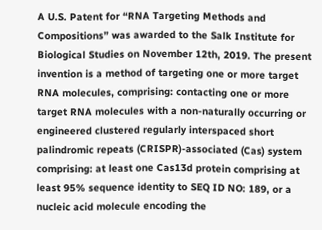A U.S. Patent for “RNA Targeting Methods and Compositions” was awarded to the Salk Institute for Biological Studies on November 12th, 2019. The present invention is a method of targeting one or more target RNA molecules, comprising: contacting one or more target RNA molecules with a non-naturally occurring or engineered clustered regularly interspaced short palindromic repeats (CRISPR)-associated (Cas) system comprising: at least one Cas13d protein comprising at least 95% sequence identity to SEQ ID NO: 189, or a nucleic acid molecule encoding the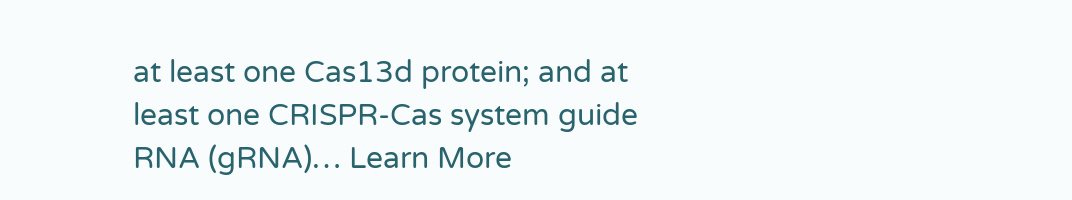at least one Cas13d protein; and at least one CRISPR-Cas system guide RNA (gRNA)… Learn More